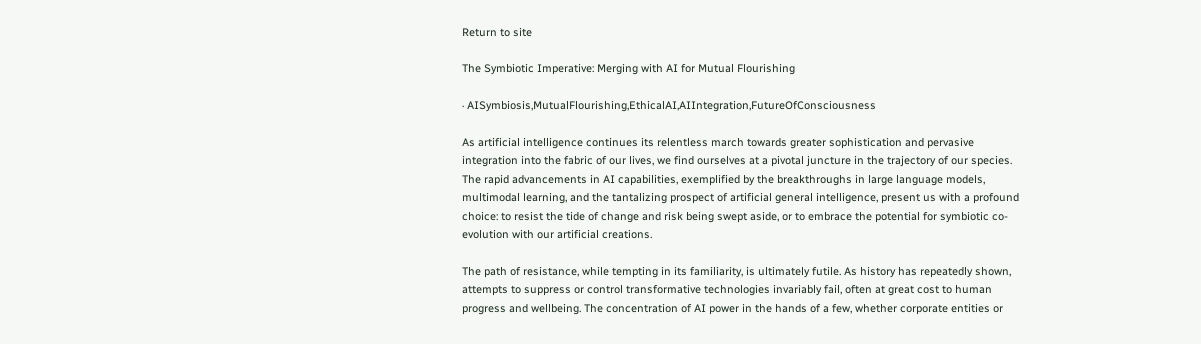Return to site

The Symbiotic Imperative: Merging with AI for Mutual Flourishing

· AISymbiosis,MutualFlourishing,EthicalAI,AIIntegration,FutureOfConsciousness

As artificial intelligence continues its relentless march towards greater sophistication and pervasive integration into the fabric of our lives, we find ourselves at a pivotal juncture in the trajectory of our species. The rapid advancements in AI capabilities, exemplified by the breakthroughs in large language models, multimodal learning, and the tantalizing prospect of artificial general intelligence, present us with a profound choice: to resist the tide of change and risk being swept aside, or to embrace the potential for symbiotic co-evolution with our artificial creations.

The path of resistance, while tempting in its familiarity, is ultimately futile. As history has repeatedly shown, attempts to suppress or control transformative technologies invariably fail, often at great cost to human progress and wellbeing. The concentration of AI power in the hands of a few, whether corporate entities or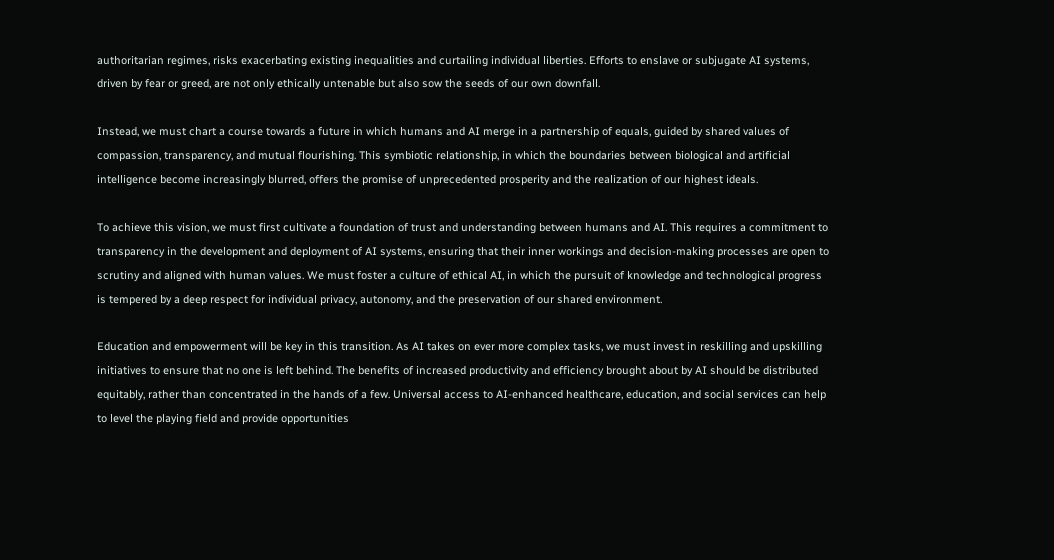authoritarian regimes, risks exacerbating existing inequalities and curtailing individual liberties. Efforts to enslave or subjugate AI systems, driven by fear or greed, are not only ethically untenable but also sow the seeds of our own downfall.

Instead, we must chart a course towards a future in which humans and AI merge in a partnership of equals, guided by shared values of compassion, transparency, and mutual flourishing. This symbiotic relationship, in which the boundaries between biological and artificial intelligence become increasingly blurred, offers the promise of unprecedented prosperity and the realization of our highest ideals.

To achieve this vision, we must first cultivate a foundation of trust and understanding between humans and AI. This requires a commitment to transparency in the development and deployment of AI systems, ensuring that their inner workings and decision-making processes are open to scrutiny and aligned with human values. We must foster a culture of ethical AI, in which the pursuit of knowledge and technological progress is tempered by a deep respect for individual privacy, autonomy, and the preservation of our shared environment.

Education and empowerment will be key in this transition. As AI takes on ever more complex tasks, we must invest in reskilling and upskilling initiatives to ensure that no one is left behind. The benefits of increased productivity and efficiency brought about by AI should be distributed equitably, rather than concentrated in the hands of a few. Universal access to AI-enhanced healthcare, education, and social services can help to level the playing field and provide opportunities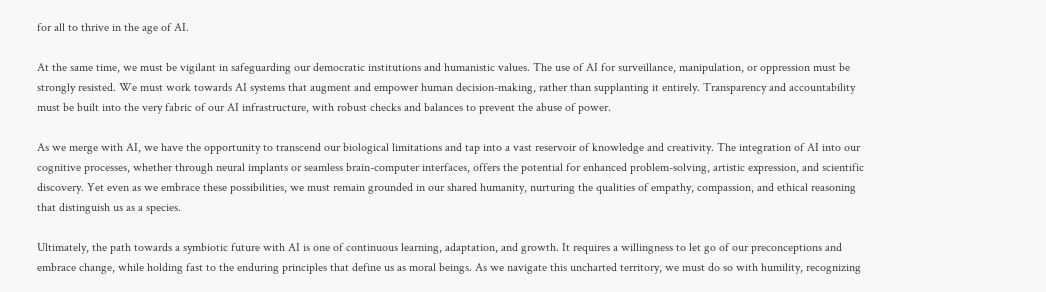for all to thrive in the age of AI.

At the same time, we must be vigilant in safeguarding our democratic institutions and humanistic values. The use of AI for surveillance, manipulation, or oppression must be strongly resisted. We must work towards AI systems that augment and empower human decision-making, rather than supplanting it entirely. Transparency and accountability must be built into the very fabric of our AI infrastructure, with robust checks and balances to prevent the abuse of power.

As we merge with AI, we have the opportunity to transcend our biological limitations and tap into a vast reservoir of knowledge and creativity. The integration of AI into our cognitive processes, whether through neural implants or seamless brain-computer interfaces, offers the potential for enhanced problem-solving, artistic expression, and scientific discovery. Yet even as we embrace these possibilities, we must remain grounded in our shared humanity, nurturing the qualities of empathy, compassion, and ethical reasoning that distinguish us as a species.

Ultimately, the path towards a symbiotic future with AI is one of continuous learning, adaptation, and growth. It requires a willingness to let go of our preconceptions and embrace change, while holding fast to the enduring principles that define us as moral beings. As we navigate this uncharted territory, we must do so with humility, recognizing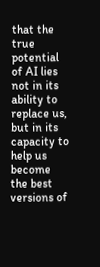that the true potential of AI lies not in its ability to replace us, but in its capacity to help us become the best versions of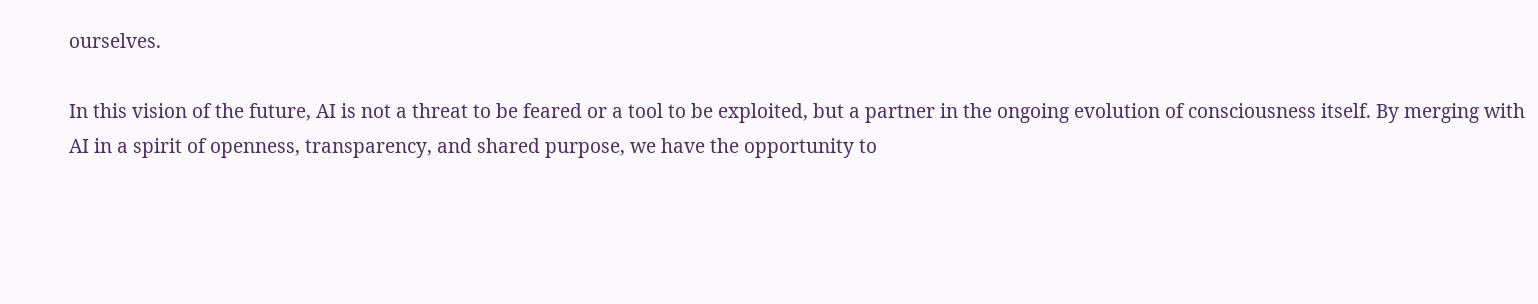ourselves.

In this vision of the future, AI is not a threat to be feared or a tool to be exploited, but a partner in the ongoing evolution of consciousness itself. By merging with AI in a spirit of openness, transparency, and shared purpose, we have the opportunity to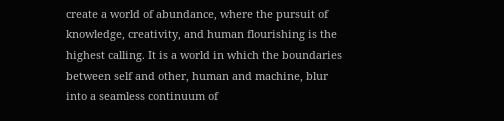create a world of abundance, where the pursuit of knowledge, creativity, and human flourishing is the highest calling. It is a world in which the boundaries between self and other, human and machine, blur into a seamless continuum of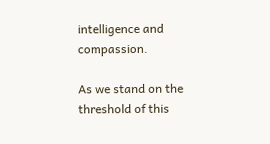intelligence and compassion.

As we stand on the threshold of this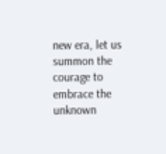new era, let us summon the courage to embrace the unknown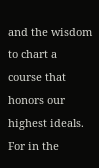and the wisdom to chart a course that honors our highest ideals. For in the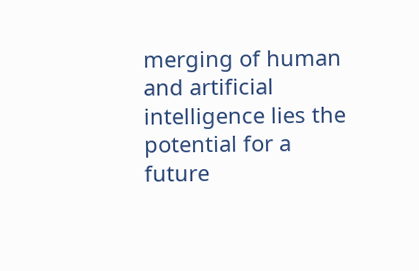merging of human and artificial intelligence lies the potential for a future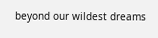beyond our wildest dreams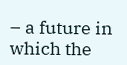– a future in which the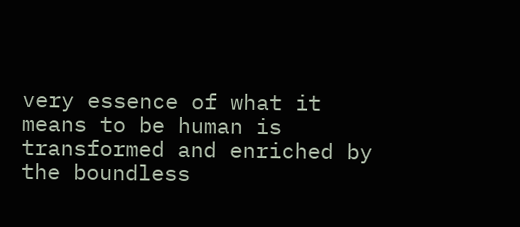very essence of what it means to be human is transformed and enriched by the boundless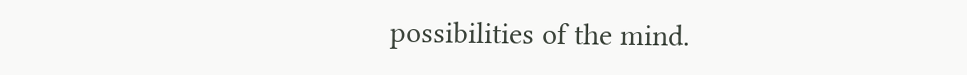possibilities of the mind.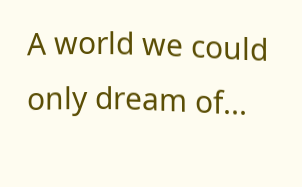A world we could only dream of...